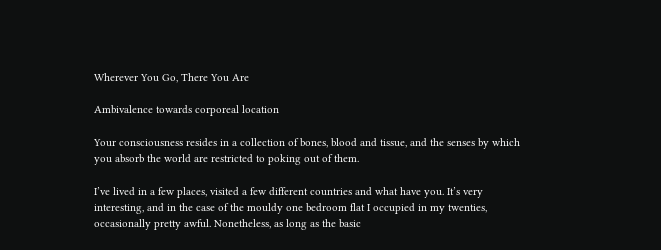Wherever You Go, There You Are

Ambivalence towards corporeal location

Your consciousness resides in a collection of bones, blood and tissue, and the senses by which you absorb the world are restricted to poking out of them.

I’ve lived in a few places, visited a few different countries and what have you. It’s very interesting, and in the case of the mouldy one bedroom flat I occupied in my twenties, occasionally pretty awful. Nonetheless, as long as the basic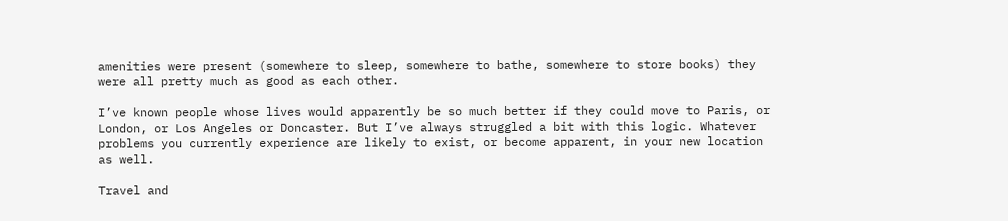amenities were present (somewhere to sleep, somewhere to bathe, somewhere to store books) they were all pretty much as good as each other.

I’ve known people whose lives would apparently be so much better if they could move to Paris, or London, or Los Angeles or Doncaster. But I’ve always struggled a bit with this logic. Whatever problems you currently experience are likely to exist, or become apparent, in your new location as well.

Travel and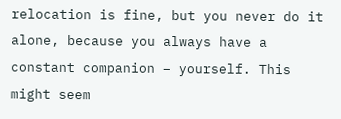relocation is fine, but you never do it alone, because you always have a constant companion – yourself. This might seem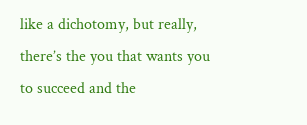like a dichotomy, but really, there’s the you that wants you to succeed and the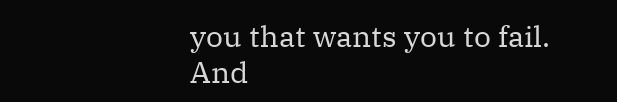you that wants you to fail. And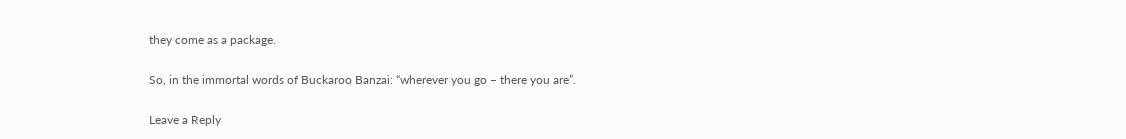they come as a package.

So, in the immortal words of Buckaroo Banzai: “wherever you go – there you are”.

Leave a Reply